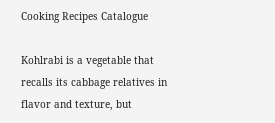Cooking Recipes Catalogue

Kohlrabi is a vegetable that recalls its cabbage relatives in flavor and texture, but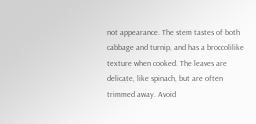not appearance. The stem tastes of both cabbage and turnip, and has a broccolilike texture when cooked. The leaves are delicate, like spinach, but are often trimmed away. Avoid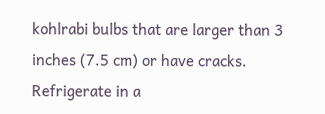kohlrabi bulbs that are larger than 3 inches (7.5 cm) or have cracks. Refrigerate in a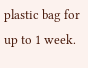plastic bag for up to 1 week.